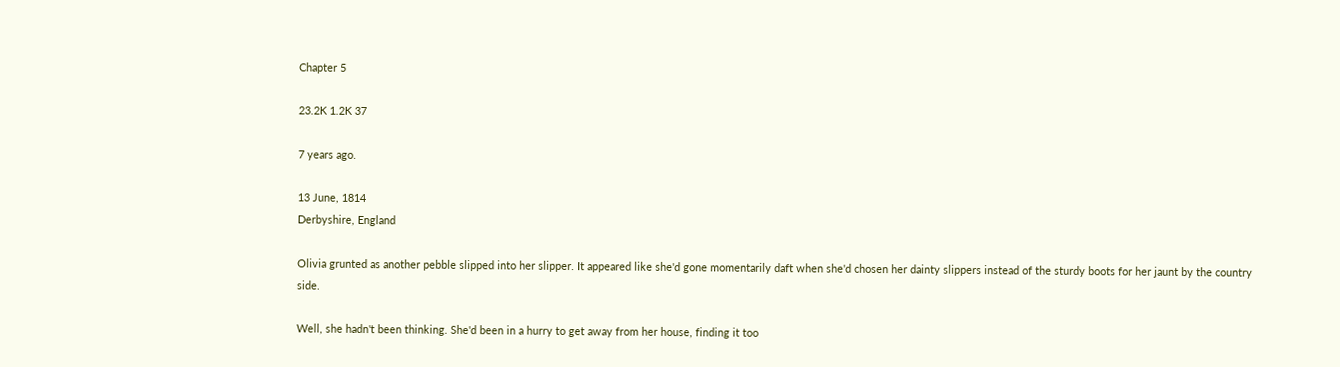Chapter 5

23.2K 1.2K 37

7 years ago.

13 June, 1814
Derbyshire, England

Olivia grunted as another pebble slipped into her slipper. It appeared like she'd gone momentarily daft when she'd chosen her dainty slippers instead of the sturdy boots for her jaunt by the country side.

Well, she hadn't been thinking. She'd been in a hurry to get away from her house, finding it too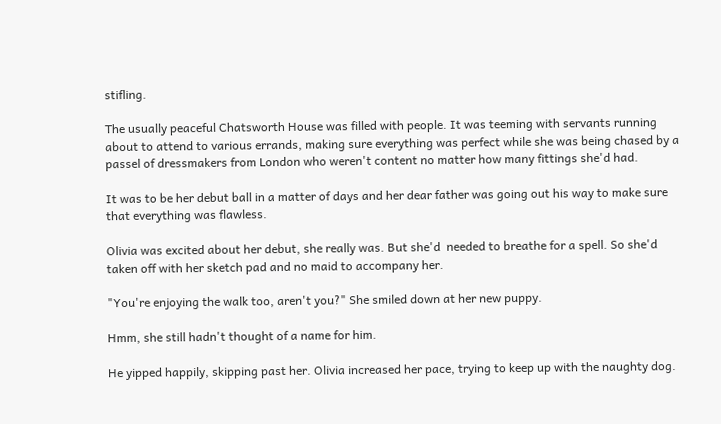stifling.

The usually peaceful Chatsworth House was filled with people. It was teeming with servants running about to attend to various errands, making sure everything was perfect while she was being chased by a passel of dressmakers from London who weren't content no matter how many fittings she'd had.

It was to be her debut ball in a matter of days and her dear father was going out his way to make sure that everything was flawless.

Olivia was excited about her debut, she really was. But she'd  needed to breathe for a spell. So she'd taken off with her sketch pad and no maid to accompany her.

"You're enjoying the walk too, aren't you?" She smiled down at her new puppy.

Hmm, she still hadn't thought of a name for him.

He yipped happily, skipping past her. Olivia increased her pace, trying to keep up with the naughty dog.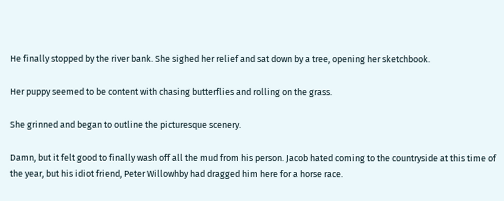He finally stopped by the river bank. She sighed her relief and sat down by a tree, opening her sketchbook.

Her puppy seemed to be content with chasing butterflies and rolling on the grass.

She grinned and began to outline the picturesque scenery.

Damn, but it felt good to finally wash off all the mud from his person. Jacob hated coming to the countryside at this time of the year, but his idiot friend, Peter Willowhby had dragged him here for a horse race.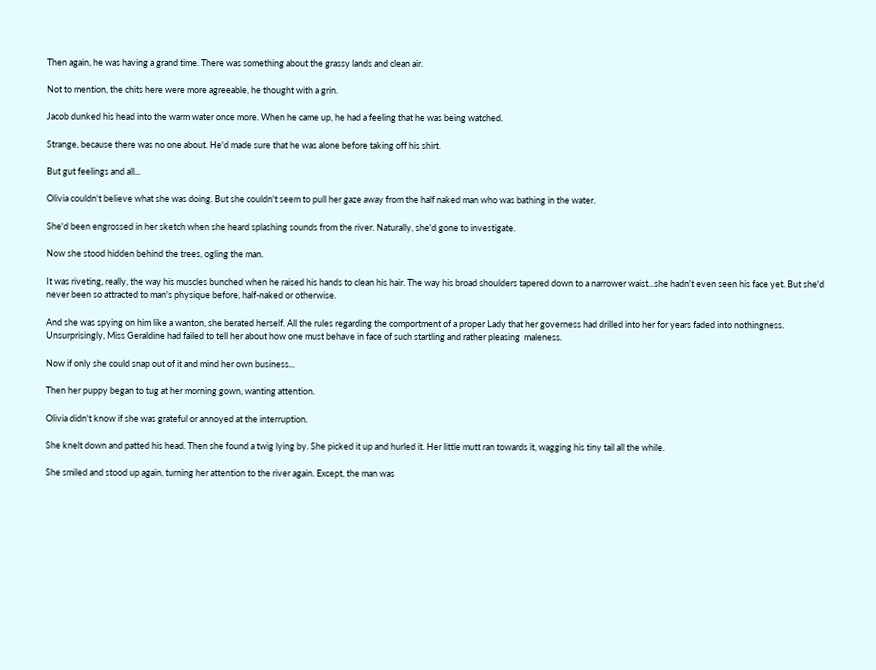Then again, he was having a grand time. There was something about the grassy lands and clean air.

Not to mention, the chits here were more agreeable, he thought with a grin.

Jacob dunked his head into the warm water once more. When he came up, he had a feeling that he was being watched.

Strange, because there was no one about. He'd made sure that he was alone before taking off his shirt.

But gut feelings and all...

Olivia couldn't believe what she was doing. But she couldn't seem to pull her gaze away from the half naked man who was bathing in the water.

She'd been engrossed in her sketch when she heard splashing sounds from the river. Naturally, she'd gone to investigate.

Now she stood hidden behind the trees, ogling the man.

It was riveting, really, the way his muscles bunched when he raised his hands to clean his hair. The way his broad shoulders tapered down to a narrower waist...she hadn't even seen his face yet. But she'd never been so attracted to man's physique before, half-naked or otherwise.

And she was spying on him like a wanton, she berated herself. All the rules regarding the comportment of a proper Lady that her governess had drilled into her for years faded into nothingness. Unsurprisingly, Miss Geraldine had failed to tell her about how one must behave in face of such startling and rather pleasing  maleness.

Now if only she could snap out of it and mind her own business...

Then her puppy began to tug at her morning gown, wanting attention.

Olivia didn't know if she was grateful or annoyed at the interruption.

She knelt down and patted his head. Then she found a twig lying by. She picked it up and hurled it. Her little mutt ran towards it, wagging his tiny tail all the while.

She smiled and stood up again, turning her attention to the river again. Except, the man was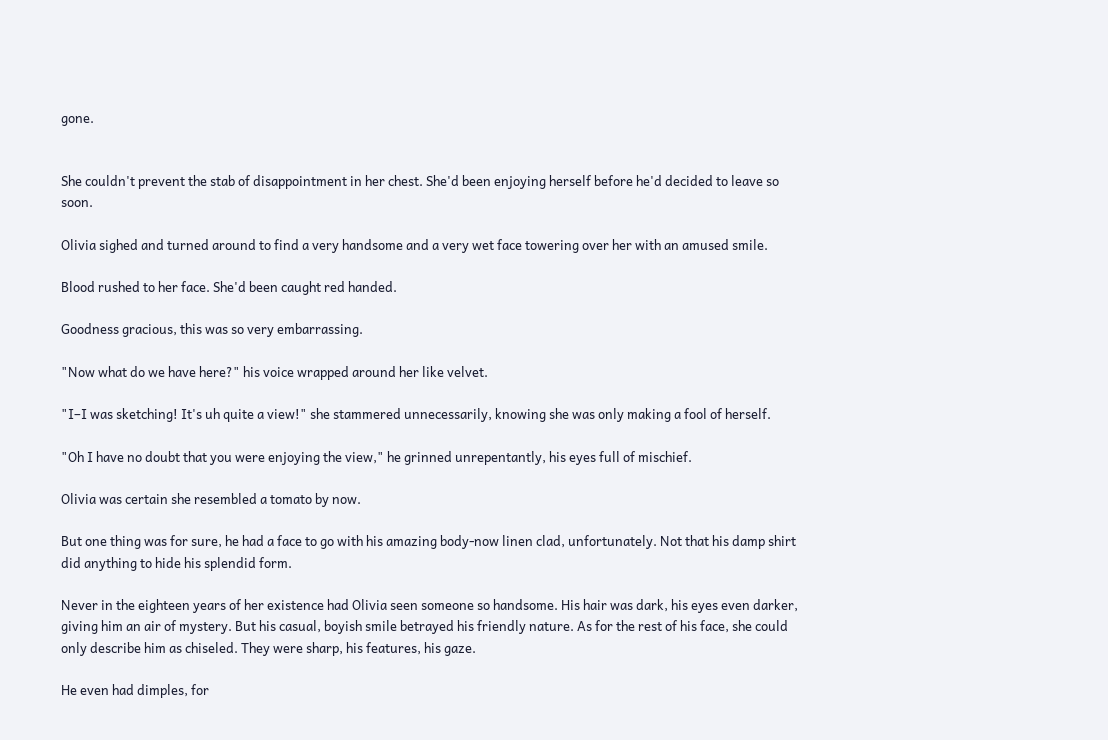gone.


She couldn't prevent the stab of disappointment in her chest. She'd been enjoying herself before he'd decided to leave so soon.

Olivia sighed and turned around to find a very handsome and a very wet face towering over her with an amused smile.

Blood rushed to her face. She'd been caught red handed.

Goodness gracious, this was so very embarrassing.

"Now what do we have here?" his voice wrapped around her like velvet.

"I–I was sketching! It's uh quite a view!" she stammered unnecessarily, knowing she was only making a fool of herself.

"Oh I have no doubt that you were enjoying the view," he grinned unrepentantly, his eyes full of mischief.

Olivia was certain she resembled a tomato by now.

But one thing was for sure, he had a face to go with his amazing body-now linen clad, unfortunately. Not that his damp shirt did anything to hide his splendid form.

Never in the eighteen years of her existence had Olivia seen someone so handsome. His hair was dark, his eyes even darker, giving him an air of mystery. But his casual, boyish smile betrayed his friendly nature. As for the rest of his face, she could only describe him as chiseled. They were sharp, his features, his gaze.

He even had dimples, for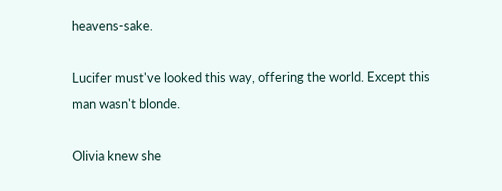heavens-sake.

Lucifer must've looked this way, offering the world. Except this man wasn't blonde.

Olivia knew she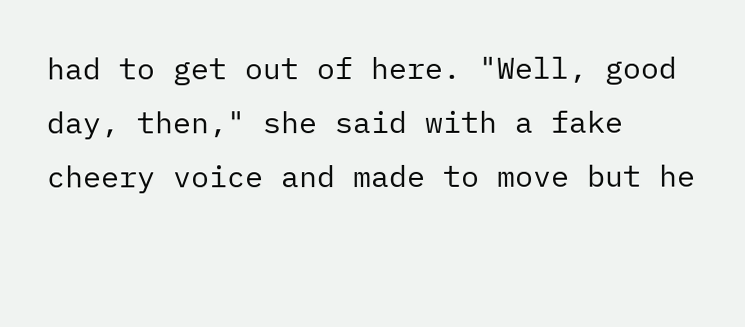had to get out of here. "Well, good day, then," she said with a fake cheery voice and made to move but he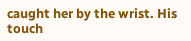caught her by the wrist. His touch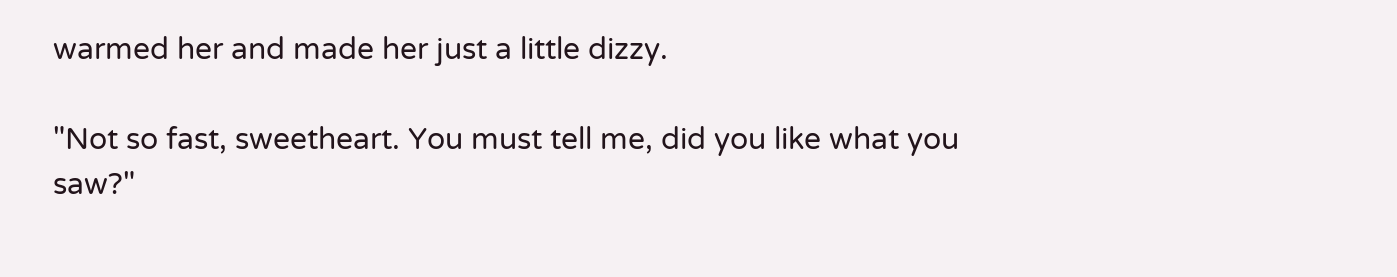warmed her and made her just a little dizzy.

"Not so fast, sweetheart. You must tell me, did you like what you saw?"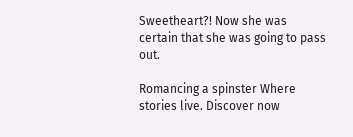Sweetheart?! Now she was certain that she was going to pass out.

Romancing a spinster Where stories live. Discover now